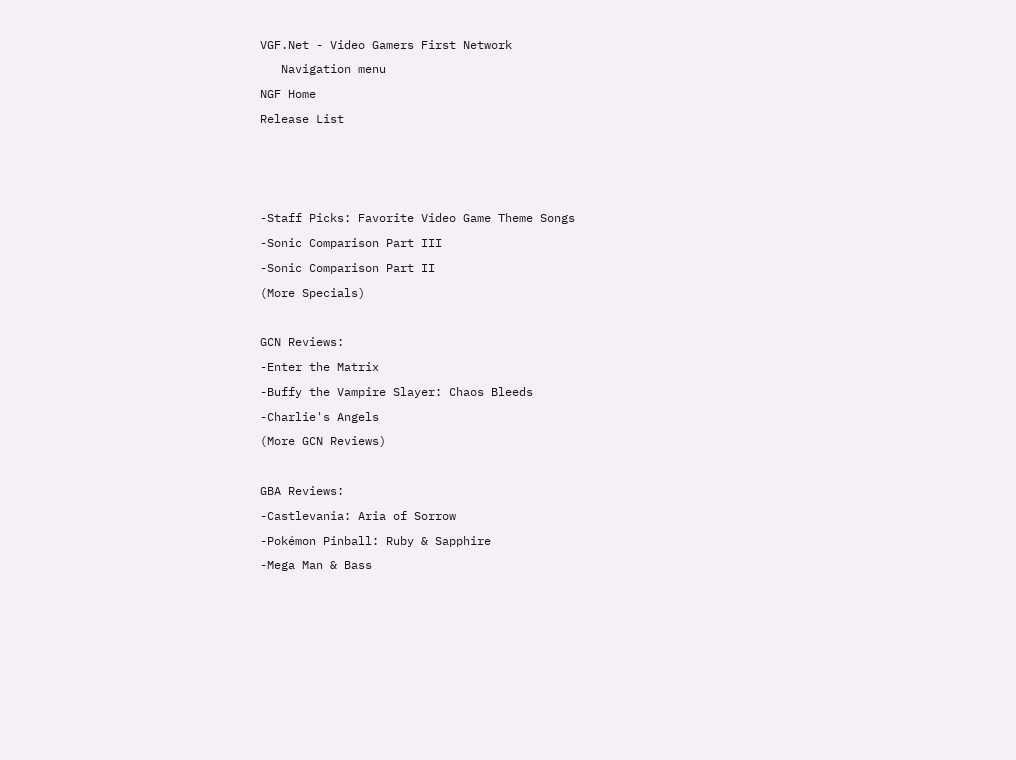VGF.Net - Video Gamers First Network
   Navigation menu
NGF Home
Release List



-Staff Picks: Favorite Video Game Theme Songs
-Sonic Comparison Part III
-Sonic Comparison Part II
(More Specials)

GCN Reviews:
-Enter the Matrix
-Buffy the Vampire Slayer: Chaos Bleeds
-Charlie's Angels
(More GCN Reviews)

GBA Reviews:
-Castlevania: Aria of Sorrow
-Pokémon Pinball: Ruby & Sapphire
-Mega Man & Bass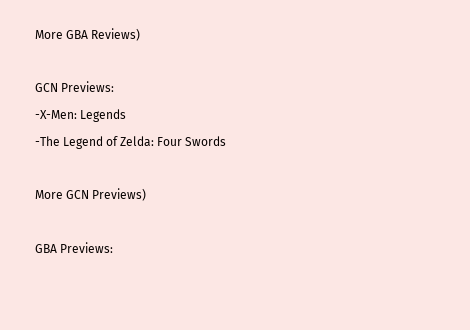More GBA Reviews)

GCN Previews:
-X-Men: Legends
-The Legend of Zelda: Four Swords

More GCN Previews)

GBA Previews: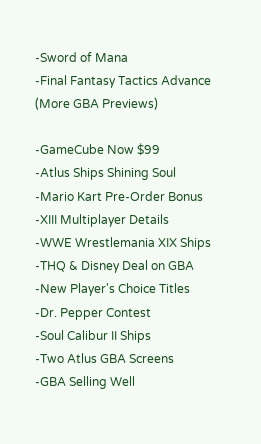-Sword of Mana
-Final Fantasy Tactics Advance
(More GBA Previews)

-GameCube Now $99
-Atlus Ships Shining Soul
-Mario Kart Pre-Order Bonus
-XIII Multiplayer Details
-WWE Wrestlemania XIX Ships
-THQ & Disney Deal on GBA
-New Player's Choice Titles
-Dr. Pepper Contest
-Soul Calibur II Ships
-Two Atlus GBA Screens
-GBA Selling Well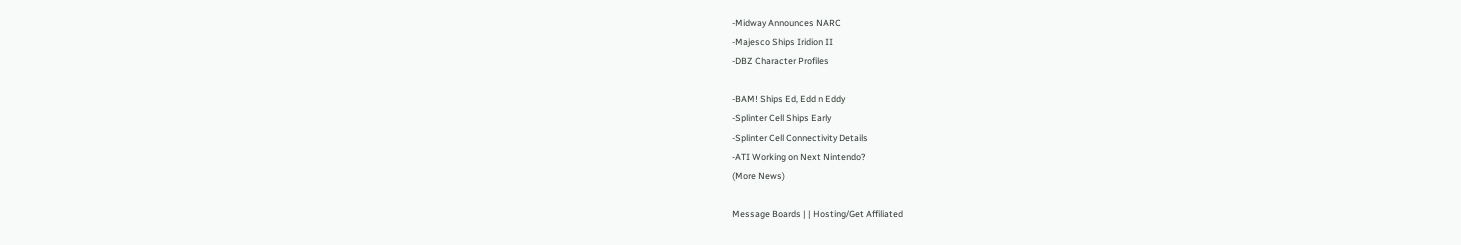-Midway Announces NARC
-Majesco Ships Iridion II
-DBZ Character Profiles

-BAM! Ships Ed, Edd n Eddy
-Splinter Cell Ships Early
-Splinter Cell Connectivity Details
-ATI Working on Next Nintendo?
(More News)

Message Boards | | Hosting/Get Affiliated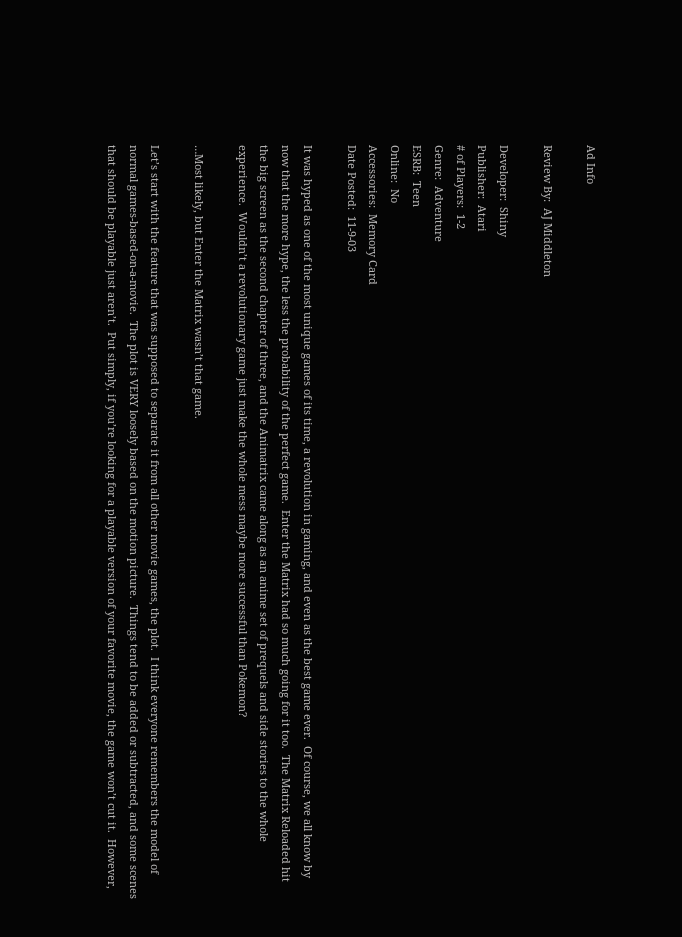Ad Info

Review By:  AJ Middleton

Developer:  Shiny
Publisher:  Atari
# of Players:  1-2
Genre:  Adventure
ESRB:  Teen
Online:  No
Accessories:  Memory Card
Date Posted:  11-9-03

It was hyped as one of the most unique games of its time, a revolution in gaming, and even as the best game ever.  Of course, we all know by now that the more hype, the less the probability of the perfect game.  Enter the Matrix had so much going for it too.  The Matrix Reloaded hit the big screen as the second chapter of three, and the Animatrix came along as an anime set of prequels and side stories to the whole experience.  Wouldn’t a revolutionary game just make the whole mess maybe more successful than Pokemon?

…Most likely, but Enter the Matrix wasn’t that game.

Let’s start with the feature that was supposed to separate it from all other movie games, the plot.  I think everyone remembers the model of normal games-based-on-a-movie.  The plot is VERY loosely based on the motion picture.  Things tend to be added or subtracted, and some scenes that should be playable just aren’t.  Put simply, if you’re looking for a playable version of your favorite movie, the game won’t cut it.  However,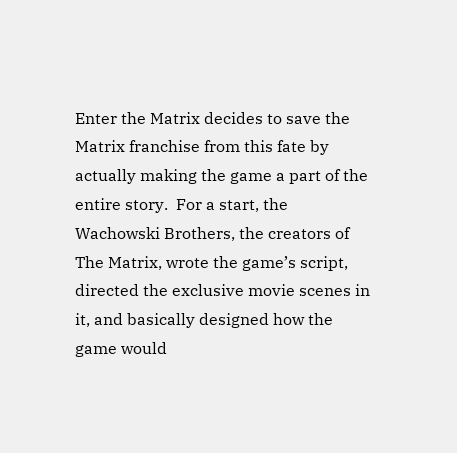Enter the Matrix decides to save the Matrix franchise from this fate by actually making the game a part of the entire story.  For a start, the Wachowski Brothers, the creators of The Matrix, wrote the game’s script, directed the exclusive movie scenes in it, and basically designed how the game would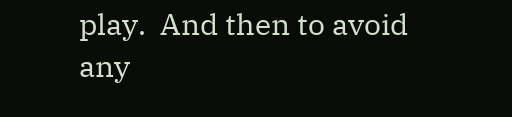play.  And then to avoid any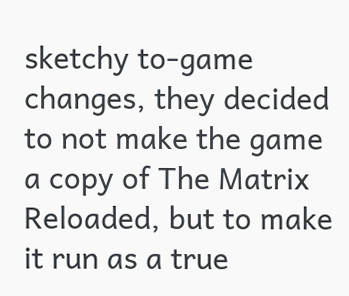sketchy to-game changes, they decided to not make the game a copy of The Matrix Reloaded, but to make it run as a true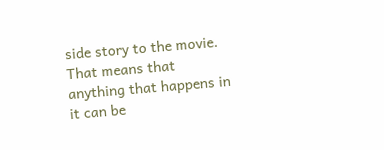side story to the movie.  That means that anything that happens in it can be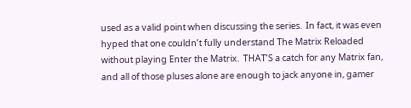used as a valid point when discussing the series.  In fact, it was even hyped that one couldn’t fully understand The Matrix Reloaded without playing Enter the Matrix.  THAT’S a catch for any Matrix fan, and all of those pluses alone are enough to jack anyone in, gamer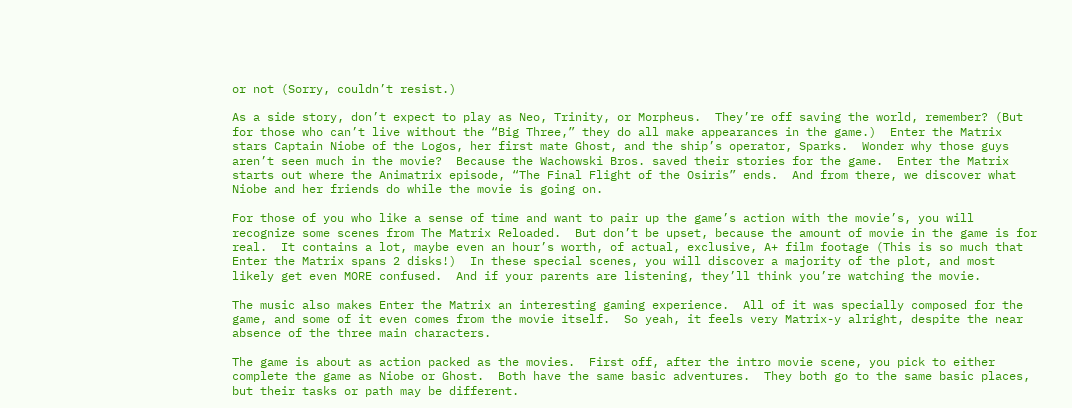or not (Sorry, couldn’t resist.)

As a side story, don’t expect to play as Neo, Trinity, or Morpheus.  They’re off saving the world, remember? (But for those who can’t live without the “Big Three,” they do all make appearances in the game.)  Enter the Matrix stars Captain Niobe of the Logos, her first mate Ghost, and the ship’s operator, Sparks.  Wonder why those guys aren’t seen much in the movie?  Because the Wachowski Bros. saved their stories for the game.  Enter the Matrix starts out where the Animatrix episode, “The Final Flight of the Osiris” ends.  And from there, we discover what Niobe and her friends do while the movie is going on.

For those of you who like a sense of time and want to pair up the game’s action with the movie’s, you will recognize some scenes from The Matrix Reloaded.  But don’t be upset, because the amount of movie in the game is for real.  It contains a lot, maybe even an hour’s worth, of actual, exclusive, A+ film footage (This is so much that Enter the Matrix spans 2 disks!)  In these special scenes, you will discover a majority of the plot, and most likely get even MORE confused.  And if your parents are listening, they’ll think you’re watching the movie.

The music also makes Enter the Matrix an interesting gaming experience.  All of it was specially composed for the game, and some of it even comes from the movie itself.  So yeah, it feels very Matrix-y alright, despite the near absence of the three main characters.

The game is about as action packed as the movies.  First off, after the intro movie scene, you pick to either complete the game as Niobe or Ghost.  Both have the same basic adventures.  They both go to the same basic places, but their tasks or path may be different.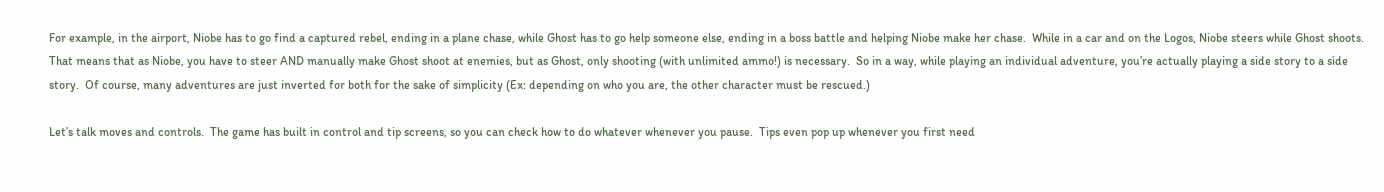For example, in the airport, Niobe has to go find a captured rebel, ending in a plane chase, while Ghost has to go help someone else, ending in a boss battle and helping Niobe make her chase.  While in a car and on the Logos, Niobe steers while Ghost shoots.  That means that as Niobe, you have to steer AND manually make Ghost shoot at enemies, but as Ghost, only shooting (with unlimited ammo!) is necessary.  So in a way, while playing an individual adventure, you’re actually playing a side story to a side story.  Of course, many adventures are just inverted for both for the sake of simplicity (Ex: depending on who you are, the other character must be rescued.)

Let’s talk moves and controls.  The game has built in control and tip screens, so you can check how to do whatever whenever you pause.  Tips even pop up whenever you first need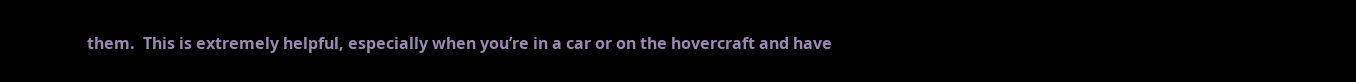them.  This is extremely helpful, especially when you’re in a car or on the hovercraft and have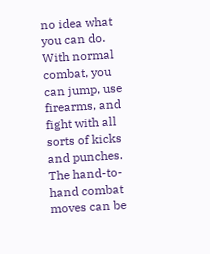no idea what you can do.  With normal combat, you can jump, use firearms, and fight with all sorts of kicks and punches.  The hand-to-hand combat moves can be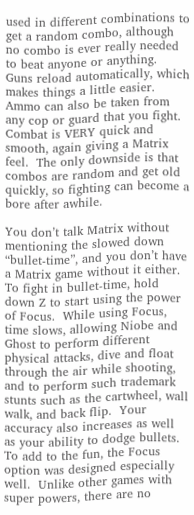used in different combinations to get a random combo, although no combo is ever really needed to beat anyone or anything.  Guns reload automatically, which makes things a little easier.  Ammo can also be taken from any cop or guard that you fight.  Combat is VERY quick and smooth, again giving a Matrix feel.  The only downside is that combos are random and get old quickly, so fighting can become a bore after awhile.

You don’t talk Matrix without mentioning the slowed down “bullet-time”, and you don’t have a Matrix game without it either.  To fight in bullet-time, hold down Z to start using the power of Focus.  While using Focus, time slows, allowing Niobe and Ghost to perform different physical attacks, dive and float through the air while shooting, and to perform such trademark stunts such as the cartwheel, wall walk, and back flip.  Your accuracy also increases as well as your ability to dodge bullets.  To add to the fun, the Focus option was designed especially well.  Unlike other games with super powers, there are no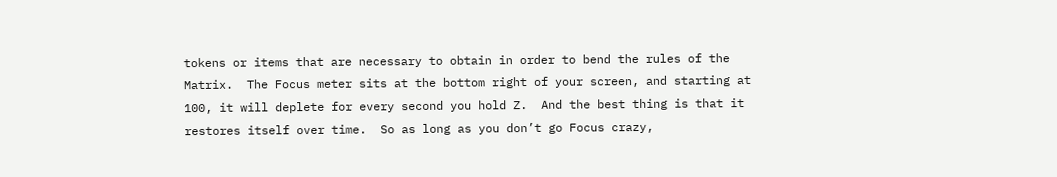tokens or items that are necessary to obtain in order to bend the rules of the Matrix.  The Focus meter sits at the bottom right of your screen, and starting at 100, it will deplete for every second you hold Z.  And the best thing is that it restores itself over time.  So as long as you don’t go Focus crazy,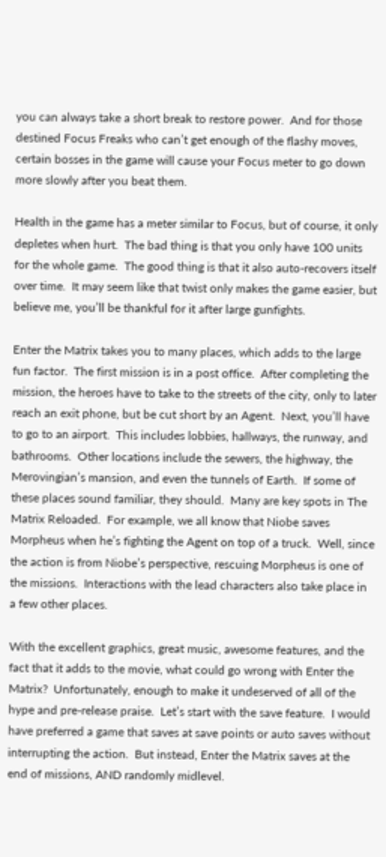you can always take a short break to restore power.  And for those destined Focus Freaks who can’t get enough of the flashy moves, certain bosses in the game will cause your Focus meter to go down more slowly after you beat them.

Health in the game has a meter similar to Focus, but of course, it only depletes when hurt.  The bad thing is that you only have 100 units for the whole game.  The good thing is that it also auto-recovers itself over time.  It may seem like that twist only makes the game easier, but believe me, you’ll be thankful for it after large gunfights.

Enter the Matrix takes you to many places, which adds to the large fun factor.  The first mission is in a post office.  After completing the mission, the heroes have to take to the streets of the city, only to later reach an exit phone, but be cut short by an Agent.  Next, you’ll have to go to an airport.  This includes lobbies, hallways, the runway, and bathrooms.  Other locations include the sewers, the highway, the Merovingian’s mansion, and even the tunnels of Earth.  If some of these places sound familiar, they should.  Many are key spots in The Matrix Reloaded.  For example, we all know that Niobe saves Morpheus when he’s fighting the Agent on top of a truck.  Well, since the action is from Niobe’s perspective, rescuing Morpheus is one of the missions.  Interactions with the lead characters also take place in a few other places.

With the excellent graphics, great music, awesome features, and the fact that it adds to the movie, what could go wrong with Enter the Matrix?  Unfortunately, enough to make it undeserved of all of the hype and pre-release praise.  Let’s start with the save feature.  I would have preferred a game that saves at save points or auto saves without interrupting the action.  But instead, Enter the Matrix saves at the end of missions, AND randomly midlevel.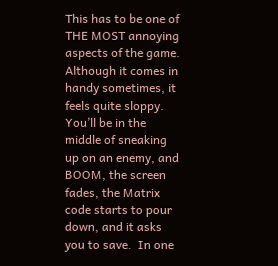This has to be one of THE MOST annoying aspects of the game.  Although it comes in handy sometimes, it feels quite sloppy.  You’ll be in the middle of sneaking up on an enemy, and BOOM, the screen fades, the Matrix code starts to pour down, and it asks you to save.  In one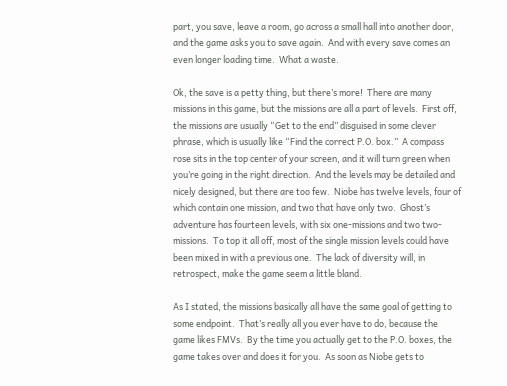part, you save, leave a room, go across a small hall into another door, and the game asks you to save again.  And with every save comes an even longer loading time.  What a waste.

Ok, the save is a petty thing, but there’s more!  There are many missions in this game, but the missions are all a part of levels.  First off, the missions are usually “Get to the end” disguised in some clever phrase, which is usually like “Find the correct P.O. box.”  A compass rose sits in the top center of your screen, and it will turn green when you’re going in the right direction.  And the levels may be detailed and nicely designed, but there are too few.  Niobe has twelve levels, four of which contain one mission, and two that have only two.  Ghost’s adventure has fourteen levels, with six one-missions and two two-missions.  To top it all off, most of the single mission levels could have been mixed in with a previous one.  The lack of diversity will, in retrospect, make the game seem a little bland.

As I stated, the missions basically all have the same goal of getting to some endpoint.  That’s really all you ever have to do, because the game likes FMVs.  By the time you actually get to the P.O. boxes, the game takes over and does it for you.  As soon as Niobe gets to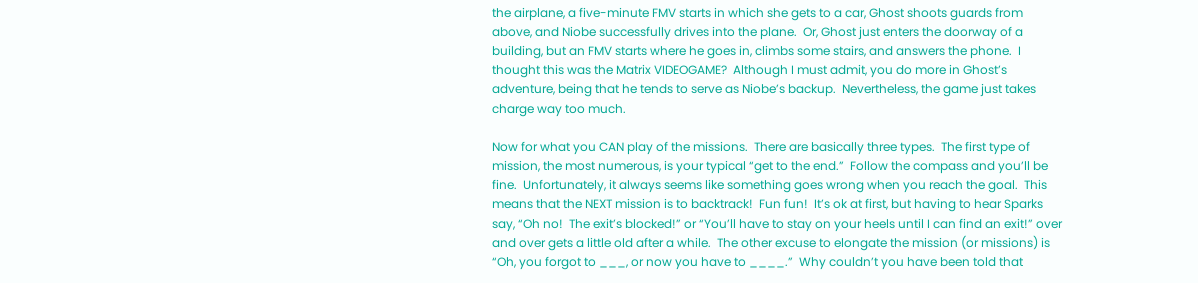the airplane, a five-minute FMV starts in which she gets to a car, Ghost shoots guards from above, and Niobe successfully drives into the plane.  Or, Ghost just enters the doorway of a building, but an FMV starts where he goes in, climbs some stairs, and answers the phone.  I thought this was the Matrix VIDEOGAME?  Although I must admit, you do more in Ghost’s adventure, being that he tends to serve as Niobe’s backup.  Nevertheless, the game just takes charge way too much.

Now for what you CAN play of the missions.  There are basically three types.  The first type of mission, the most numerous, is your typical “get to the end.”  Follow the compass and you’ll be fine.  Unfortunately, it always seems like something goes wrong when you reach the goal.  This means that the NEXT mission is to backtrack!  Fun fun!  It’s ok at first, but having to hear Sparks say, “Oh no!  The exit’s blocked!” or “You’ll have to stay on your heels until I can find an exit!” over and over gets a little old after a while.  The other excuse to elongate the mission (or missions) is “Oh, you forgot to ___, or now you have to ____.”  Why couldn’t you have been told that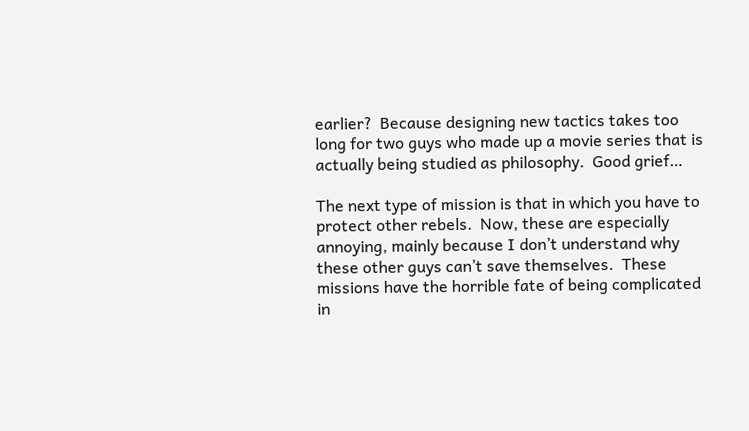earlier?  Because designing new tactics takes too long for two guys who made up a movie series that is actually being studied as philosophy.  Good grief…

The next type of mission is that in which you have to protect other rebels.  Now, these are especially annoying, mainly because I don’t understand why these other guys can’t save themselves.  These missions have the horrible fate of being complicated in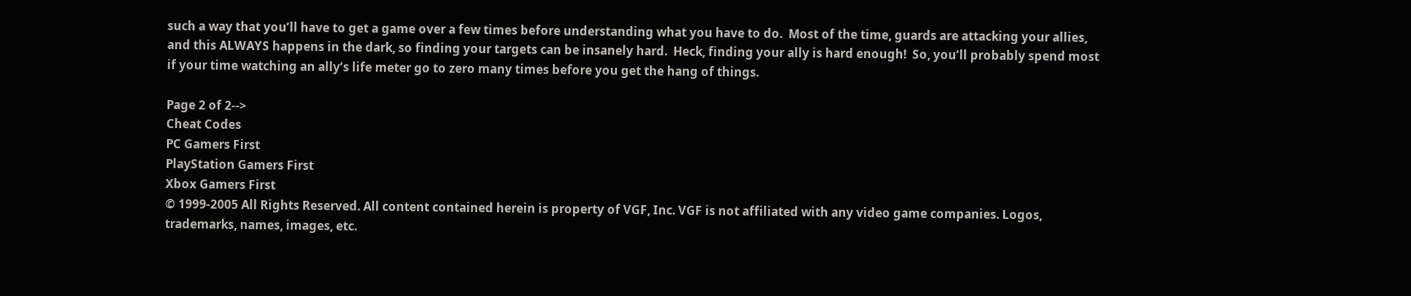such a way that you’ll have to get a game over a few times before understanding what you have to do.  Most of the time, guards are attacking your allies, and this ALWAYS happens in the dark, so finding your targets can be insanely hard.  Heck, finding your ally is hard enough!  So, you’ll probably spend most if your time watching an ally’s life meter go to zero many times before you get the hang of things.

Page 2 of 2-->
Cheat Codes
PC Gamers First
PlayStation Gamers First
Xbox Gamers First
© 1999-2005 All Rights Reserved. All content contained herein is property of VGF, Inc. VGF is not affiliated with any video game companies. Logos, trademarks, names, images, etc.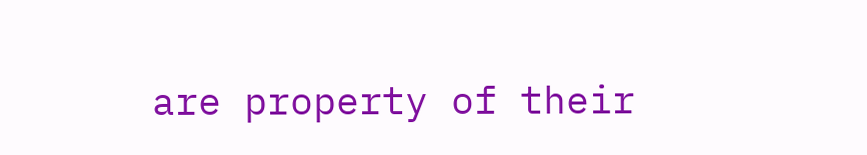are property of their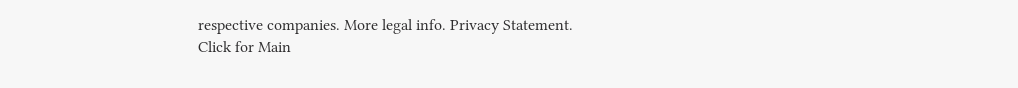respective companies. More legal info. Privacy Statement.
Click for Main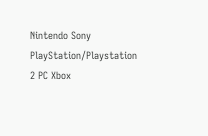Nintendo Sony PlayStation/Playstation 2 PC Xbox